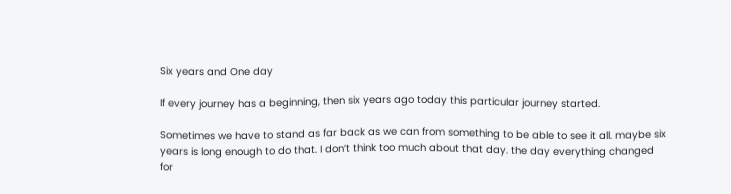Six years and One day

If every journey has a beginning, then six years ago today this particular journey started.

Sometimes we have to stand as far back as we can from something to be able to see it all. maybe six years is long enough to do that. I don’t think too much about that day. the day everything changed for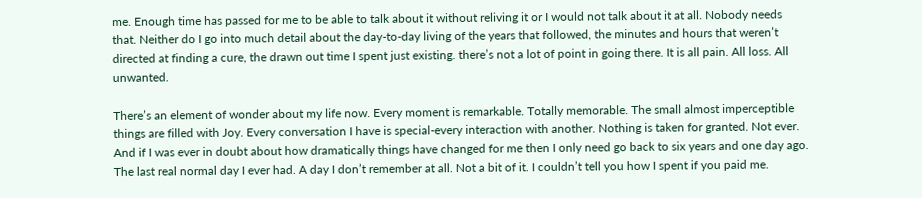me. Enough time has passed for me to be able to talk about it without reliving it or I would not talk about it at all. Nobody needs that. Neither do I go into much detail about the day-to-day living of the years that followed, the minutes and hours that weren’t directed at finding a cure, the drawn out time I spent just existing. there’s not a lot of point in going there. It is all pain. All loss. All unwanted.

There’s an element of wonder about my life now. Every moment is remarkable. Totally memorable. The small almost imperceptible things are filled with Joy. Every conversation I have is special-every interaction with another. Nothing is taken for granted. Not ever. And if I was ever in doubt about how dramatically things have changed for me then I only need go back to six years and one day ago. The last real normal day I ever had. A day I don’t remember at all. Not a bit of it. I couldn’t tell you how I spent if you paid me.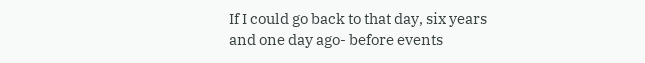If I could go back to that day, six years and one day ago- before events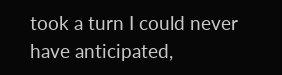took a turn I could never have anticipated,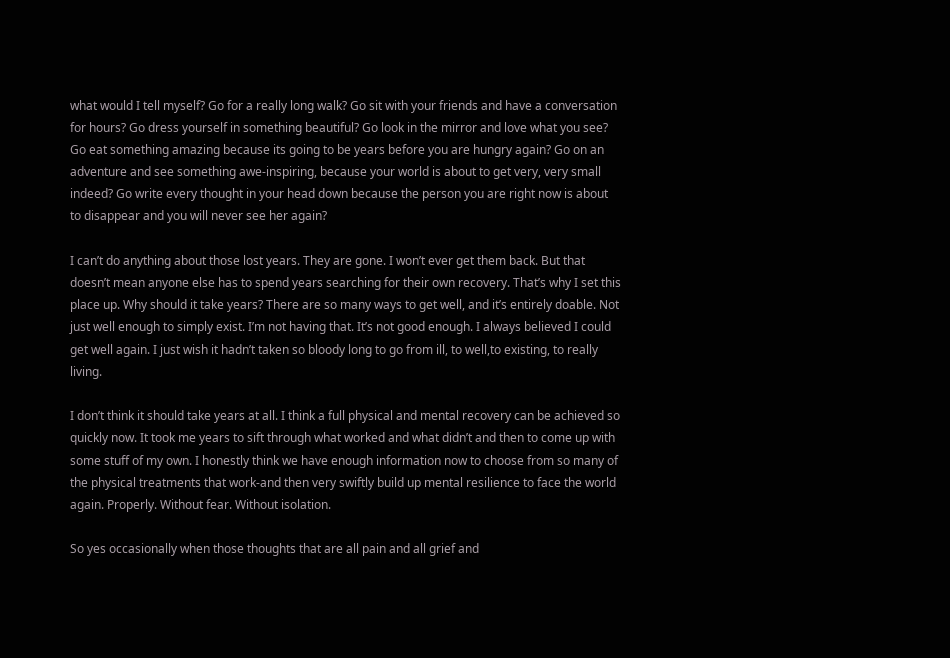what would I tell myself? Go for a really long walk? Go sit with your friends and have a conversation for hours? Go dress yourself in something beautiful? Go look in the mirror and love what you see? Go eat something amazing because its going to be years before you are hungry again? Go on an adventure and see something awe-inspiring, because your world is about to get very, very small indeed? Go write every thought in your head down because the person you are right now is about to disappear and you will never see her again?

I can’t do anything about those lost years. They are gone. I won’t ever get them back. But that doesn’t mean anyone else has to spend years searching for their own recovery. That’s why I set this place up. Why should it take years? There are so many ways to get well, and it’s entirely doable. Not just well enough to simply exist. I’m not having that. It’s not good enough. I always believed I could get well again. I just wish it hadn’t taken so bloody long to go from ill, to well,to existing, to really living.

I don’t think it should take years at all. I think a full physical and mental recovery can be achieved so quickly now. It took me years to sift through what worked and what didn’t and then to come up with some stuff of my own. I honestly think we have enough information now to choose from so many of the physical treatments that work-and then very swiftly build up mental resilience to face the world again. Properly. Without fear. Without isolation.

So yes occasionally when those thoughts that are all pain and all grief and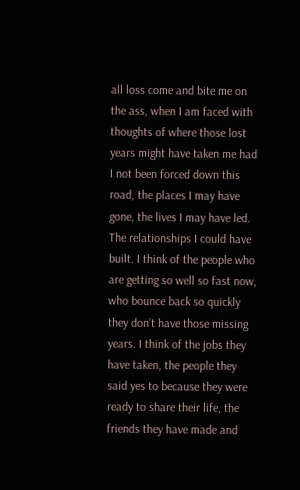all loss come and bite me on the ass, when I am faced with thoughts of where those lost years might have taken me had I not been forced down this road, the places I may have gone, the lives I may have led. The relationships I could have built. I think of the people who are getting so well so fast now, who bounce back so quickly they don’t have those missing years. I think of the jobs they have taken, the people they said yes to because they were ready to share their life, the friends they have made and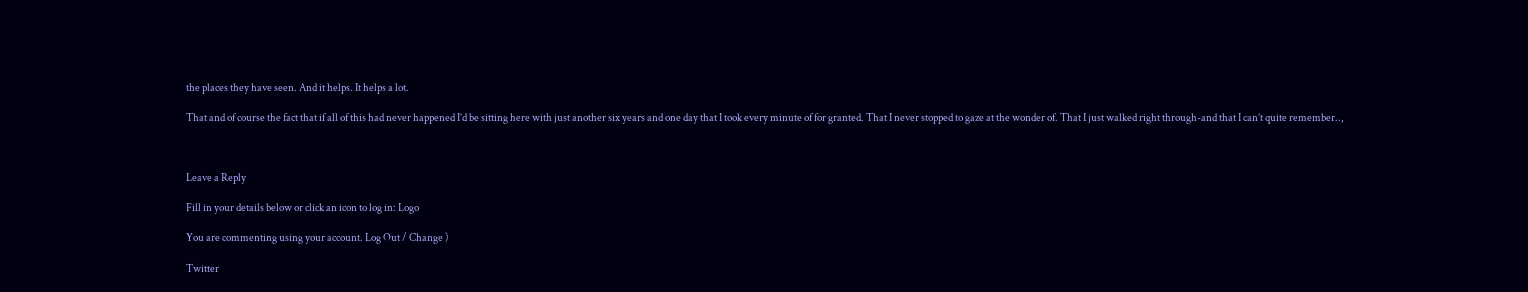the places they have seen. And it helps. It helps a lot.

That and of course the fact that if all of this had never happened I’d be sitting here with just another six years and one day that I took every minute of for granted. That I never stopped to gaze at the wonder of. That I just walked right through-and that I can’t quite remember..,



Leave a Reply

Fill in your details below or click an icon to log in: Logo

You are commenting using your account. Log Out / Change )

Twitter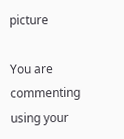picture

You are commenting using your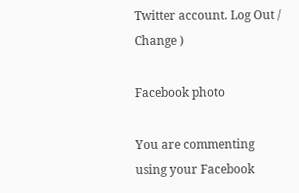Twitter account. Log Out / Change )

Facebook photo

You are commenting using your Facebook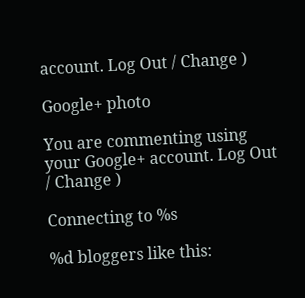account. Log Out / Change )

Google+ photo

You are commenting using your Google+ account. Log Out / Change )

Connecting to %s

%d bloggers like this: